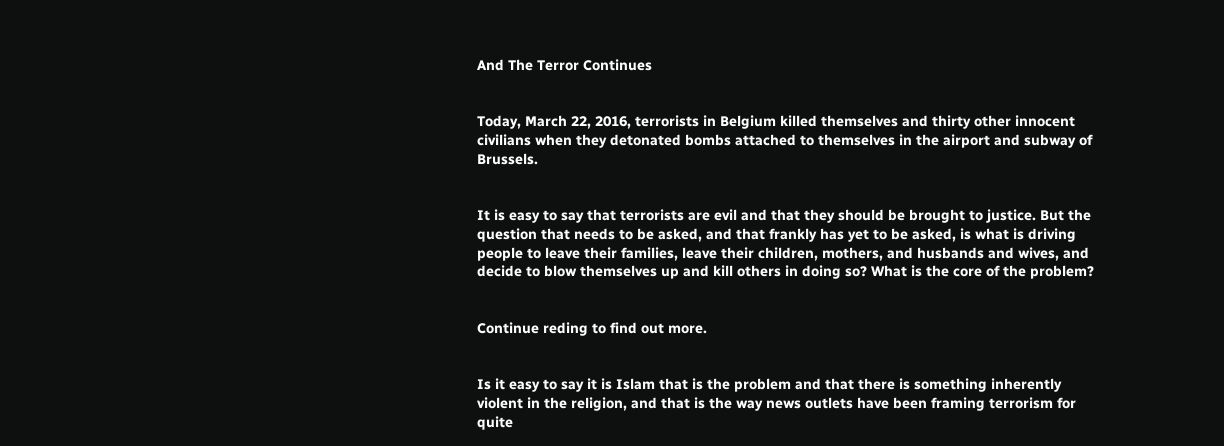And The Terror Continues


Today, March 22, 2016, terrorists in Belgium killed themselves and thirty other innocent civilians when they detonated bombs attached to themselves in the airport and subway of Brussels.


It is easy to say that terrorists are evil and that they should be brought to justice. But the question that needs to be asked, and that frankly has yet to be asked, is what is driving people to leave their families, leave their children, mothers, and husbands and wives, and decide to blow themselves up and kill others in doing so? What is the core of the problem?


Continue reding to find out more.


Is it easy to say it is Islam that is the problem and that there is something inherently violent in the religion, and that is the way news outlets have been framing terrorism for quite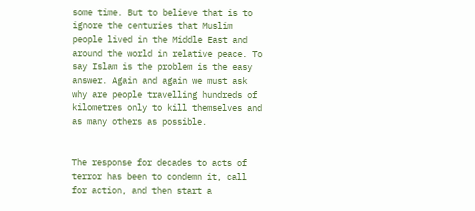some time. But to believe that is to ignore the centuries that Muslim people lived in the Middle East and around the world in relative peace. To say Islam is the problem is the easy answer. Again and again we must ask why are people travelling hundreds of kilometres only to kill themselves and as many others as possible.


The response for decades to acts of terror has been to condemn it, call for action, and then start a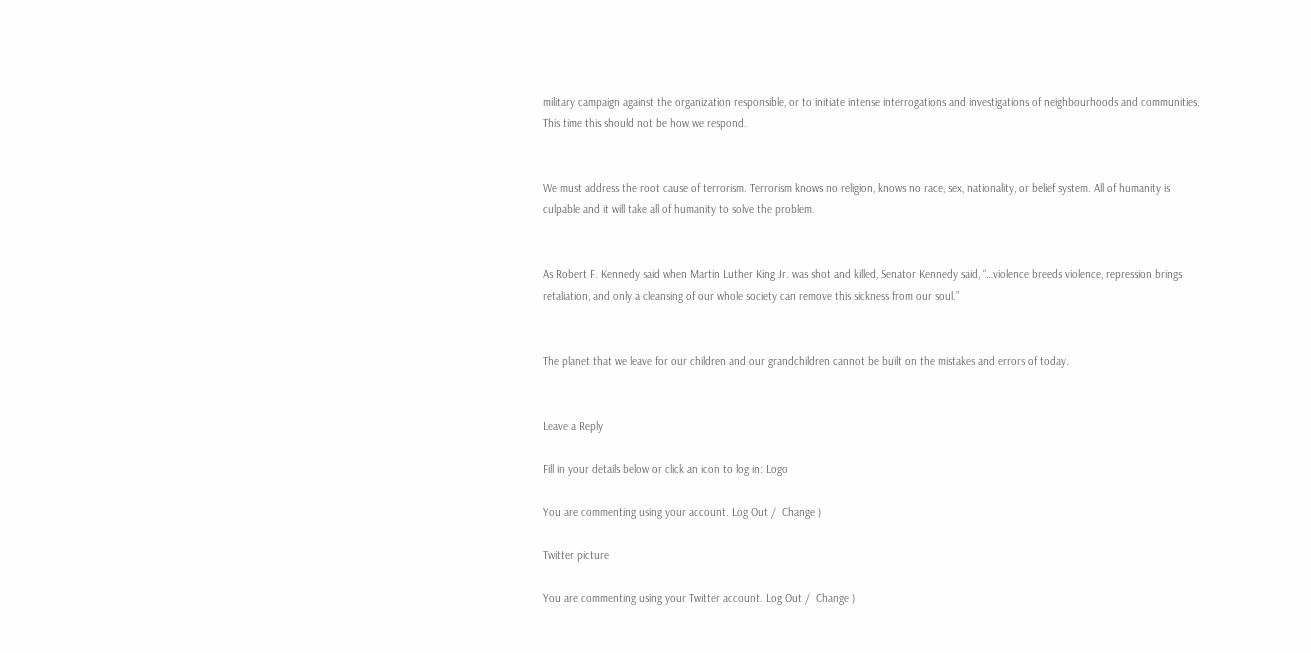military campaign against the organization responsible, or to initiate intense interrogations and investigations of neighbourhoods and communities. This time this should not be how we respond.


We must address the root cause of terrorism. Terrorism knows no religion, knows no race, sex, nationality, or belief system. All of humanity is culpable and it will take all of humanity to solve the problem.


As Robert F. Kennedy said when Martin Luther King Jr. was shot and killed, Senator Kennedy said, “…violence breeds violence, repression brings retaliation, and only a cleansing of our whole society can remove this sickness from our soul.”


The planet that we leave for our children and our grandchildren cannot be built on the mistakes and errors of today.


Leave a Reply

Fill in your details below or click an icon to log in: Logo

You are commenting using your account. Log Out /  Change )

Twitter picture

You are commenting using your Twitter account. Log Out /  Change )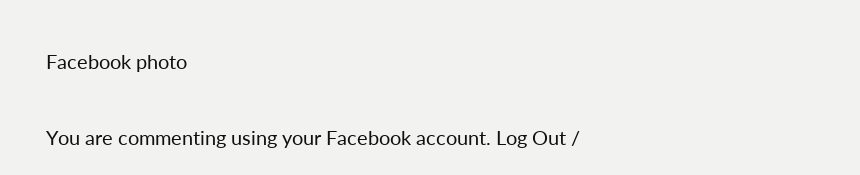Facebook photo

You are commenting using your Facebook account. Log Out /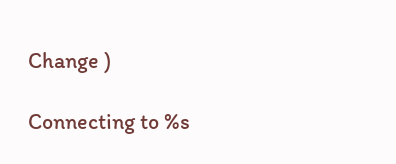Change )

Connecting to %s